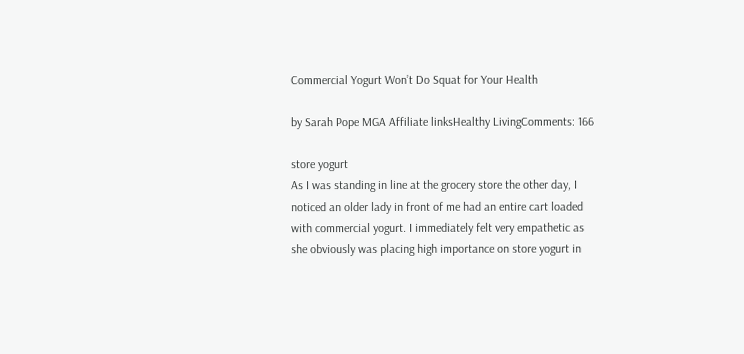Commercial Yogurt Won’t Do Squat for Your Health

by Sarah Pope MGA Affiliate linksHealthy LivingComments: 166

store yogurt
As I was standing in line at the grocery store the other day, I noticed an older lady in front of me had an entire cart loaded with commercial yogurt. I immediately felt very empathetic as she obviously was placing high importance on store yogurt in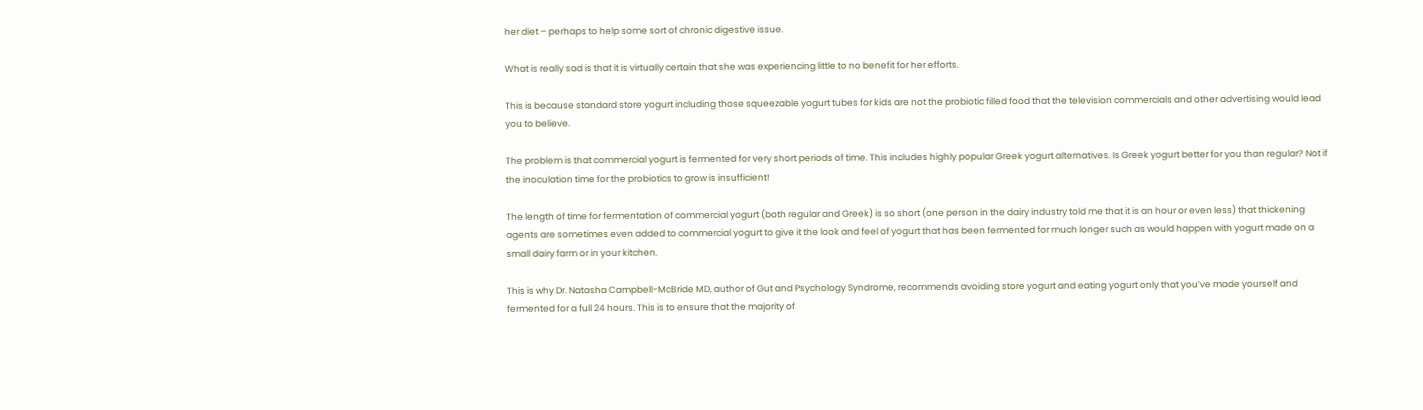her diet – perhaps to help some sort of chronic digestive issue.

What is really sad is that it is virtually certain that she was experiencing little to no benefit for her efforts.

This is because standard store yogurt including those squeezable yogurt tubes for kids are not the probiotic filled food that the television commercials and other advertising would lead you to believe.

The problem is that commercial yogurt is fermented for very short periods of time. This includes highly popular Greek yogurt alternatives. Is Greek yogurt better for you than regular? Not if the inoculation time for the probiotics to grow is insufficient!

The length of time for fermentation of commercial yogurt (both regular and Greek) is so short (one person in the dairy industry told me that it is an hour or even less) that thickening agents are sometimes even added to commercial yogurt to give it the look and feel of yogurt that has been fermented for much longer such as would happen with yogurt made on a small dairy farm or in your kitchen.

This is why Dr. Natasha Campbell-McBride MD, author of Gut and Psychology Syndrome, recommends avoiding store yogurt and eating yogurt only that you’ve made yourself and fermented for a full 24 hours. This is to ensure that the majority of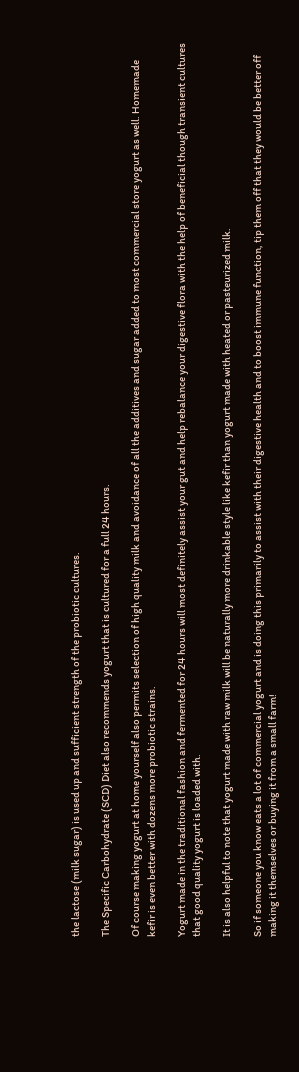the lactose (milk sugar) is used up and sufficient strength of the probiotic cultures.

The Specific Carbohydrate (SCD) Diet also recommends yogurt that is cultured for a full 24 hours.

Of course making yogurt at home yourself also permits selection of high quality milk and avoidance of all the additives and sugar added to most commercial store yogurt as well. Homemade kefir is even better with dozens more probiotic strains.

Yogurt made in the traditional fashion and fermented for 24 hours will most definitely assist your gut and help rebalance your digestive flora with the help of beneficial though transient cultures that good quality yogurt is loaded with.

It is also helpful to note that yogurt made with raw milk will be naturally more drinkable style like kefir than yogurt made with heated or pasteurized milk.

So if someone you know eats a lot of commercial yogurt and is doing this primarily to assist with their digestive health and to boost immune function, tip them off that they would be better off making it themselves or buying it from a small farm!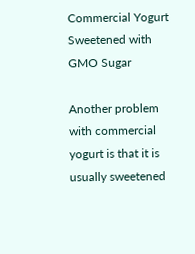Commercial Yogurt Sweetened with GMO Sugar

Another problem with commercial yogurt is that it is usually sweetened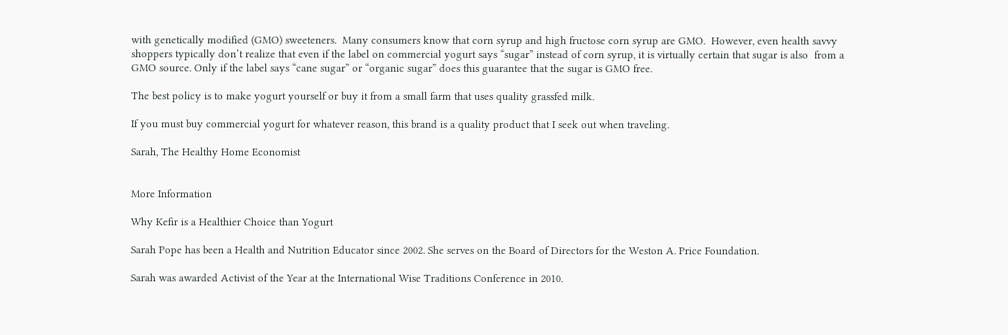with genetically modified (GMO) sweeteners.  Many consumers know that corn syrup and high fructose corn syrup are GMO.  However, even health savvy shoppers typically don’t realize that even if the label on commercial yogurt says “sugar” instead of corn syrup, it is virtually certain that sugar is also  from a GMO source. Only if the label says “cane sugar” or “organic sugar” does this guarantee that the sugar is GMO free.

The best policy is to make yogurt yourself or buy it from a small farm that uses quality grassfed milk.

If you must buy commercial yogurt for whatever reason, this brand is a quality product that I seek out when traveling.

Sarah, The Healthy Home Economist


More Information

Why Kefir is a Healthier Choice than Yogurt

Sarah Pope has been a Health and Nutrition Educator since 2002. She serves on the Board of Directors for the Weston A. Price Foundation.

Sarah was awarded Activist of the Year at the International Wise Traditions Conference in 2010.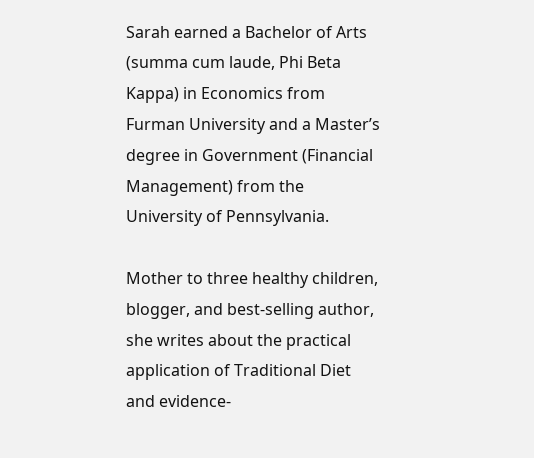Sarah earned a Bachelor of Arts (summa cum laude, Phi Beta Kappa) in Economics from Furman University and a Master’s degree in Government (Financial Management) from the University of Pennsylvania.

Mother to three healthy children, blogger, and best-selling author, she writes about the practical application of Traditional Diet and evidence-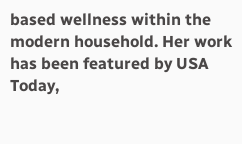based wellness within the modern household. Her work has been featured by USA Today,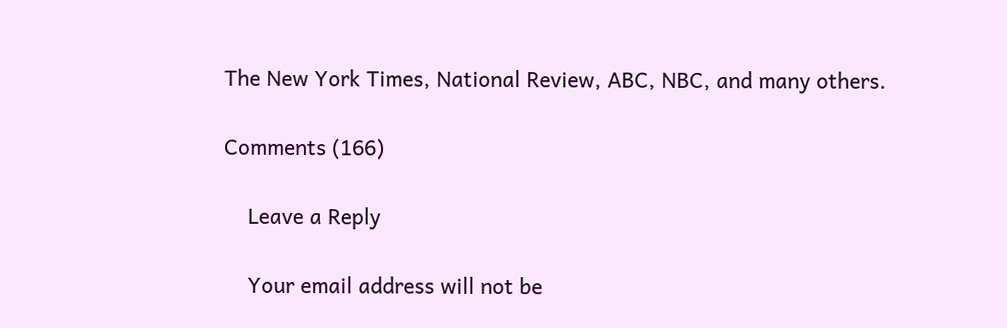The New York Times, National Review, ABC, NBC, and many others.

Comments (166)

    Leave a Reply

    Your email address will not be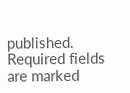published. Required fields are marked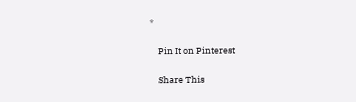*

    Pin It on Pinterest

    Share This